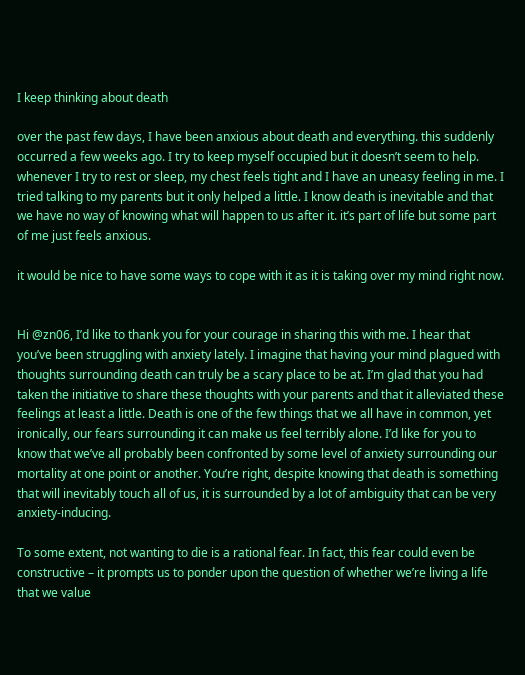I keep thinking about death

over the past few days, I have been anxious about death and everything. this suddenly occurred a few weeks ago. I try to keep myself occupied but it doesn’t seem to help. whenever I try to rest or sleep, my chest feels tight and I have an uneasy feeling in me. I tried talking to my parents but it only helped a little. I know death is inevitable and that we have no way of knowing what will happen to us after it. it’s part of life but some part of me just feels anxious.

it would be nice to have some ways to cope with it as it is taking over my mind right now.


Hi @zn06, I’d like to thank you for your courage in sharing this with me. I hear that you’ve been struggling with anxiety lately. I imagine that having your mind plagued with thoughts surrounding death can truly be a scary place to be at. I’m glad that you had taken the initiative to share these thoughts with your parents and that it alleviated these feelings at least a little. Death is one of the few things that we all have in common, yet ironically, our fears surrounding it can make us feel terribly alone. I’d like for you to know that we’ve all probably been confronted by some level of anxiety surrounding our mortality at one point or another. You’re right, despite knowing that death is something that will inevitably touch all of us, it is surrounded by a lot of ambiguity that can be very anxiety-inducing.

To some extent, not wanting to die is a rational fear. In fact, this fear could even be constructive – it prompts us to ponder upon the question of whether we’re living a life that we value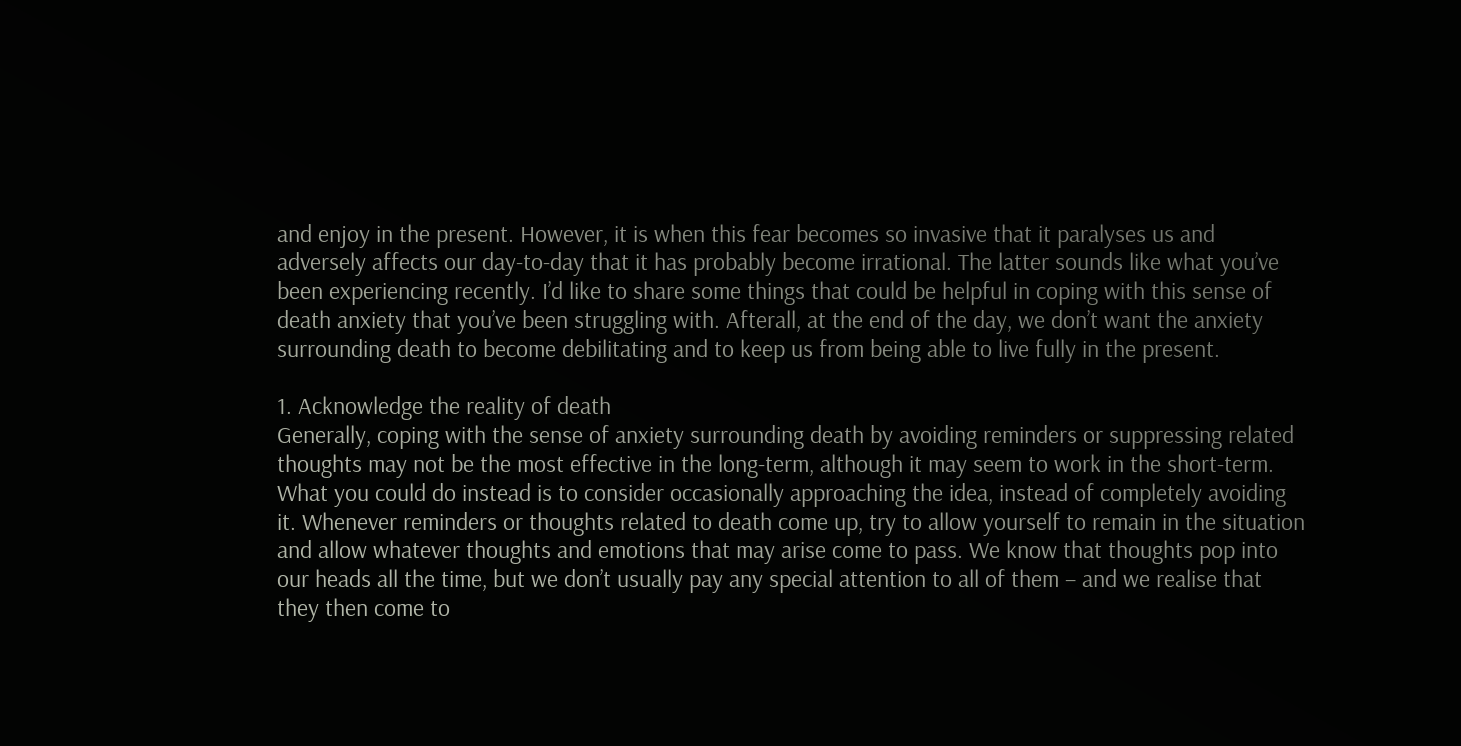and enjoy in the present. However, it is when this fear becomes so invasive that it paralyses us and adversely affects our day-to-day that it has probably become irrational. The latter sounds like what you’ve been experiencing recently. I’d like to share some things that could be helpful in coping with this sense of death anxiety that you’ve been struggling with. Afterall, at the end of the day, we don’t want the anxiety surrounding death to become debilitating and to keep us from being able to live fully in the present.

1. Acknowledge the reality of death
Generally, coping with the sense of anxiety surrounding death by avoiding reminders or suppressing related thoughts may not be the most effective in the long-term, although it may seem to work in the short-term. What you could do instead is to consider occasionally approaching the idea, instead of completely avoiding it. Whenever reminders or thoughts related to death come up, try to allow yourself to remain in the situation and allow whatever thoughts and emotions that may arise come to pass. We know that thoughts pop into our heads all the time, but we don’t usually pay any special attention to all of them – and we realise that they then come to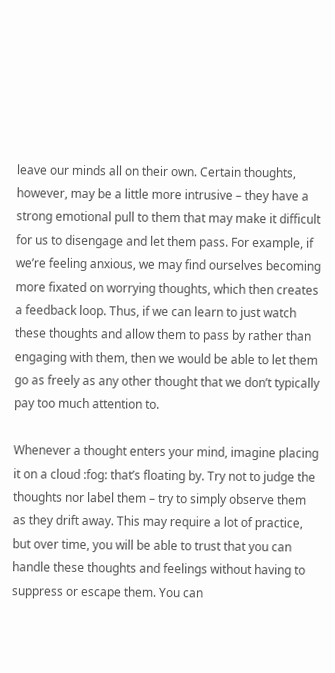leave our minds all on their own. Certain thoughts, however, may be a little more intrusive – they have a strong emotional pull to them that may make it difficult for us to disengage and let them pass. For example, if we’re feeling anxious, we may find ourselves becoming more fixated on worrying thoughts, which then creates a feedback loop. Thus, if we can learn to just watch these thoughts and allow them to pass by rather than engaging with them, then we would be able to let them go as freely as any other thought that we don’t typically pay too much attention to.

Whenever a thought enters your mind, imagine placing it on a cloud :fog: that’s floating by. Try not to judge the thoughts nor label them – try to simply observe them as they drift away. This may require a lot of practice, but over time, you will be able to trust that you can handle these thoughts and feelings without having to suppress or escape them. You can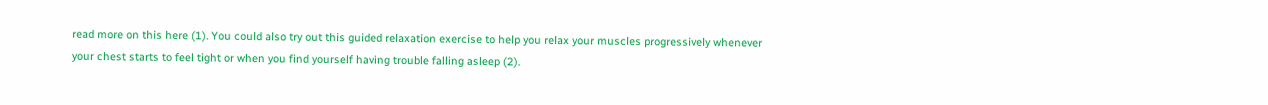read more on this here (1). You could also try out this guided relaxation exercise to help you relax your muscles progressively whenever your chest starts to feel tight or when you find yourself having trouble falling asleep (2).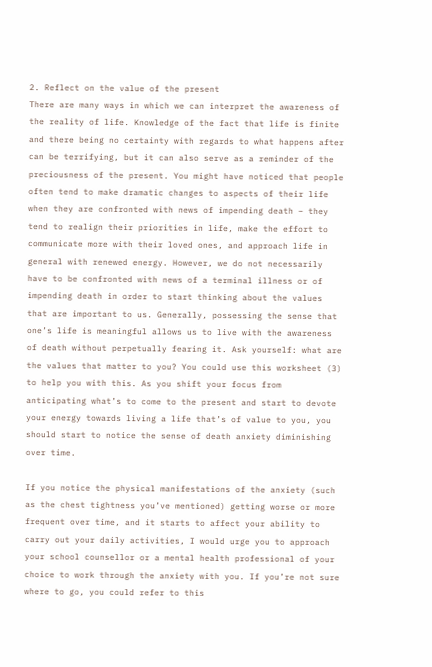2. Reflect on the value of the present
There are many ways in which we can interpret the awareness of the reality of life. Knowledge of the fact that life is finite and there being no certainty with regards to what happens after can be terrifying, but it can also serve as a reminder of the preciousness of the present. You might have noticed that people often tend to make dramatic changes to aspects of their life when they are confronted with news of impending death – they tend to realign their priorities in life, make the effort to communicate more with their loved ones, and approach life in general with renewed energy. However, we do not necessarily have to be confronted with news of a terminal illness or of impending death in order to start thinking about the values that are important to us. Generally, possessing the sense that one’s life is meaningful allows us to live with the awareness of death without perpetually fearing it. Ask yourself: what are the values that matter to you? You could use this worksheet (3) to help you with this. As you shift your focus from anticipating what’s to come to the present and start to devote your energy towards living a life that’s of value to you, you should start to notice the sense of death anxiety diminishing over time.

If you notice the physical manifestations of the anxiety (such as the chest tightness you’ve mentioned) getting worse or more frequent over time, and it starts to affect your ability to carry out your daily activities, I would urge you to approach your school counsellor or a mental health professional of your choice to work through the anxiety with you. If you’re not sure where to go, you could refer to this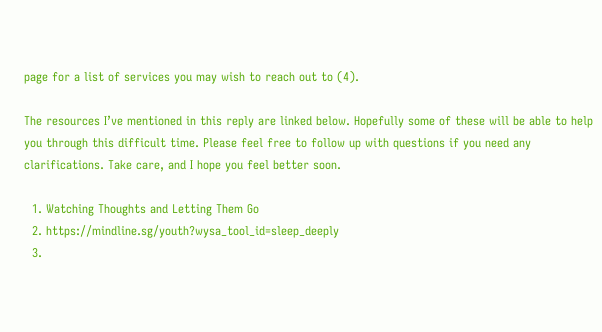page for a list of services you may wish to reach out to (4).

The resources I’ve mentioned in this reply are linked below. Hopefully some of these will be able to help you through this difficult time. Please feel free to follow up with questions if you need any clarifications. Take care, and I hope you feel better soon.

  1. Watching Thoughts and Letting Them Go
  2. https://mindline.sg/youth?wysa_tool_id=sleep_deeply
  3.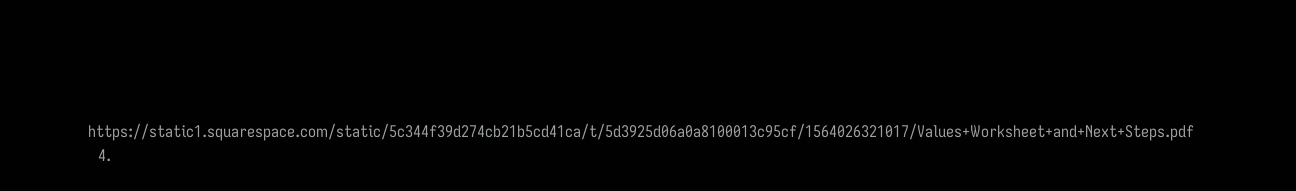https://static1.squarespace.com/static/5c344f39d274cb21b5cd41ca/t/5d3925d06a0a8100013c95cf/1564026321017/Values+Worksheet+and+Next+Steps.pdf
  4.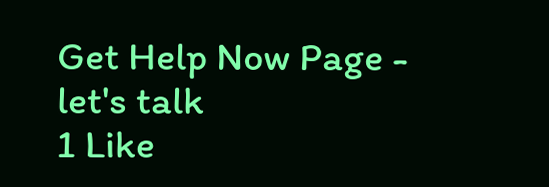Get Help Now Page - let's talk
1 Like